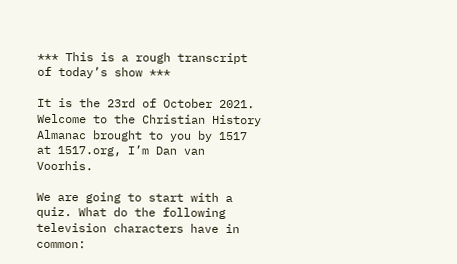*** This is a rough transcript of today’s show ***

It is the 23rd of October 2021. Welcome to the Christian History Almanac brought to you by 1517 at 1517.org, I’m Dan van Voorhis.

We are going to start with a quiz. What do the following television characters have in common: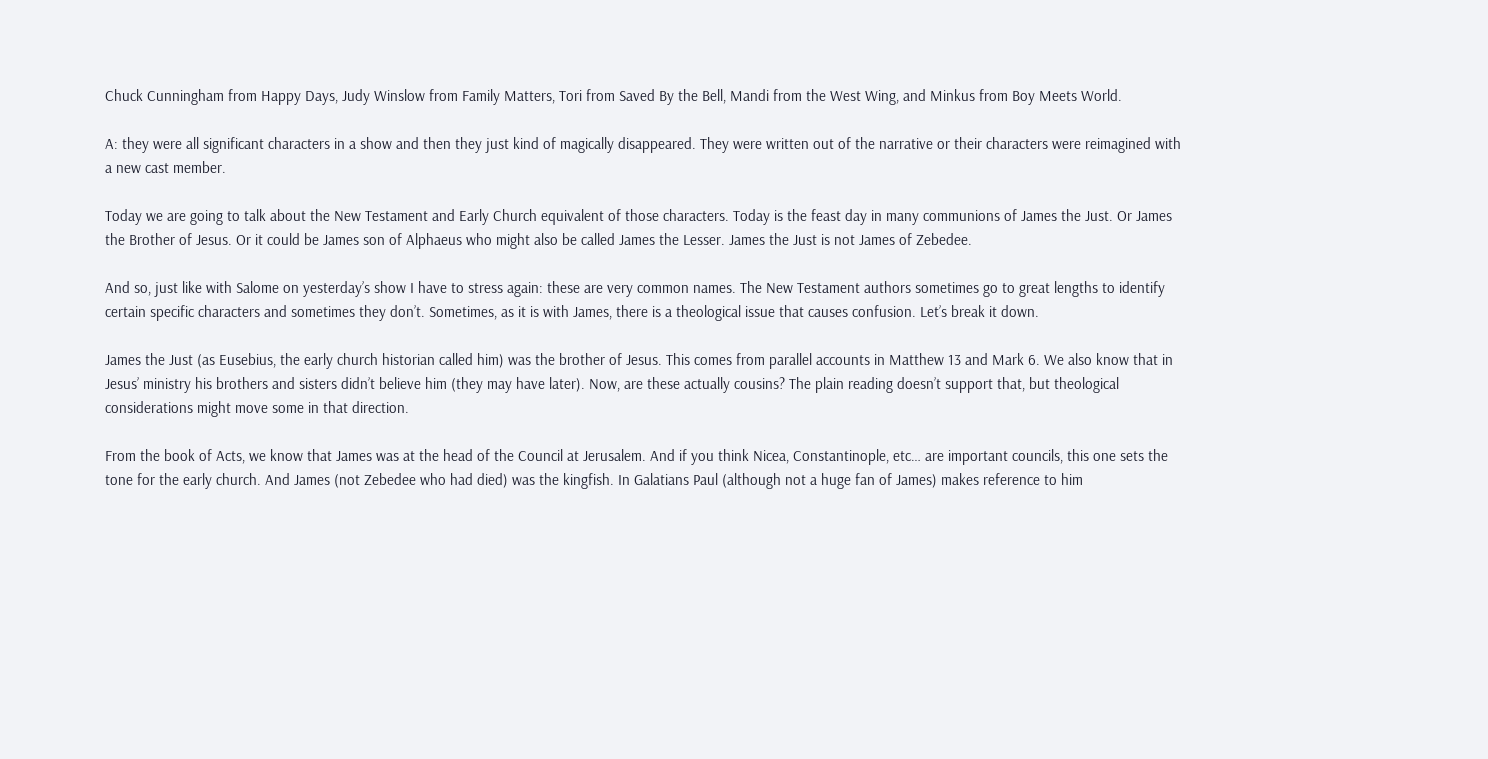Chuck Cunningham from Happy Days, Judy Winslow from Family Matters, Tori from Saved By the Bell, Mandi from the West Wing, and Minkus from Boy Meets World.

A: they were all significant characters in a show and then they just kind of magically disappeared. They were written out of the narrative or their characters were reimagined with a new cast member.

Today we are going to talk about the New Testament and Early Church equivalent of those characters. Today is the feast day in many communions of James the Just. Or James the Brother of Jesus. Or it could be James son of Alphaeus who might also be called James the Lesser. James the Just is not James of Zebedee.

And so, just like with Salome on yesterday’s show I have to stress again: these are very common names. The New Testament authors sometimes go to great lengths to identify certain specific characters and sometimes they don’t. Sometimes, as it is with James, there is a theological issue that causes confusion. Let’s break it down.

James the Just (as Eusebius, the early church historian called him) was the brother of Jesus. This comes from parallel accounts in Matthew 13 and Mark 6. We also know that in Jesus’ ministry his brothers and sisters didn’t believe him (they may have later). Now, are these actually cousins? The plain reading doesn’t support that, but theological considerations might move some in that direction.

From the book of Acts, we know that James was at the head of the Council at Jerusalem. And if you think Nicea, Constantinople, etc… are important councils, this one sets the tone for the early church. And James (not Zebedee who had died) was the kingfish. In Galatians Paul (although not a huge fan of James) makes reference to him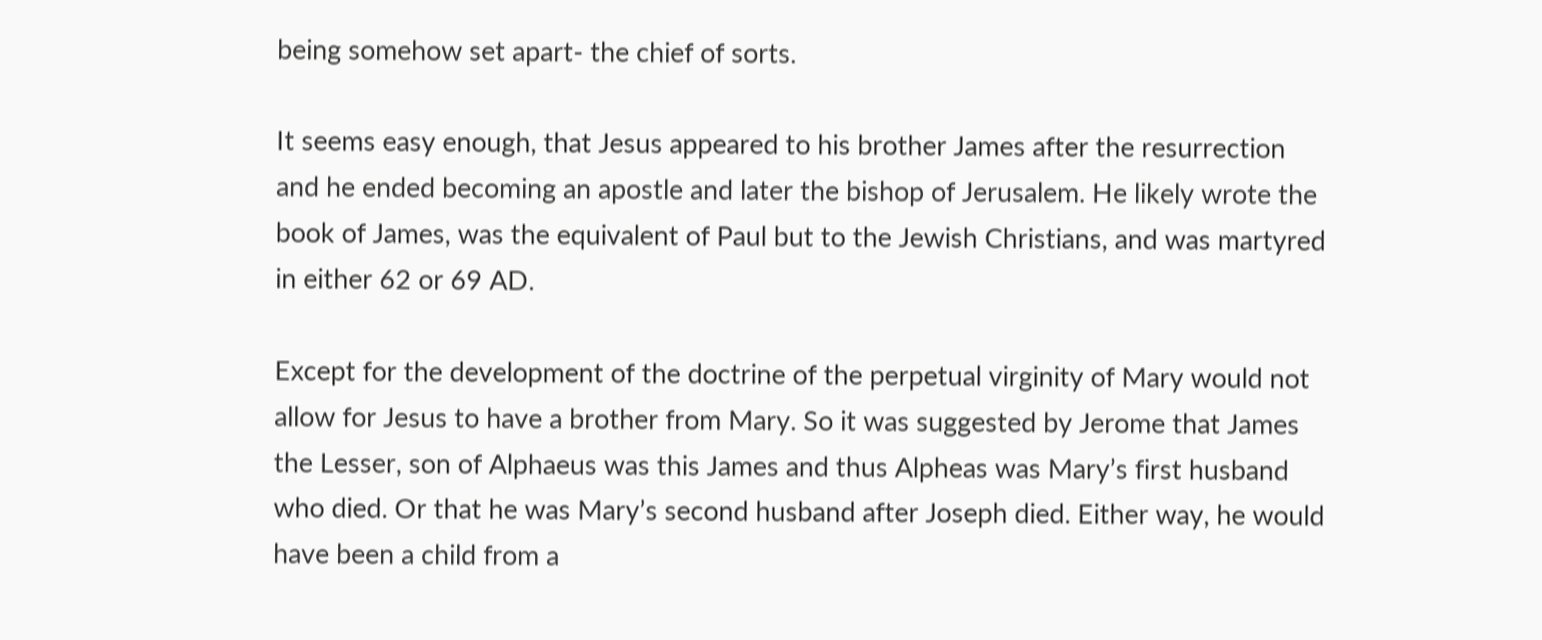being somehow set apart- the chief of sorts.

It seems easy enough, that Jesus appeared to his brother James after the resurrection and he ended becoming an apostle and later the bishop of Jerusalem. He likely wrote the book of James, was the equivalent of Paul but to the Jewish Christians, and was martyred in either 62 or 69 AD.

Except for the development of the doctrine of the perpetual virginity of Mary would not allow for Jesus to have a brother from Mary. So it was suggested by Jerome that James the Lesser, son of Alphaeus was this James and thus Alpheas was Mary’s first husband who died. Or that he was Mary’s second husband after Joseph died. Either way, he would have been a child from a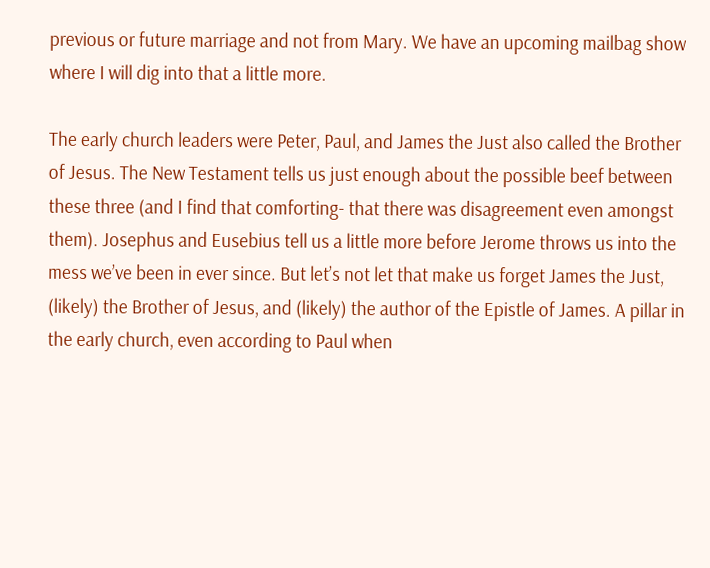previous or future marriage and not from Mary. We have an upcoming mailbag show where I will dig into that a little more.

The early church leaders were Peter, Paul, and James the Just also called the Brother of Jesus. The New Testament tells us just enough about the possible beef between these three (and I find that comforting- that there was disagreement even amongst them). Josephus and Eusebius tell us a little more before Jerome throws us into the mess we’ve been in ever since. But let’s not let that make us forget James the Just, (likely) the Brother of Jesus, and (likely) the author of the Epistle of James. A pillar in the early church, even according to Paul when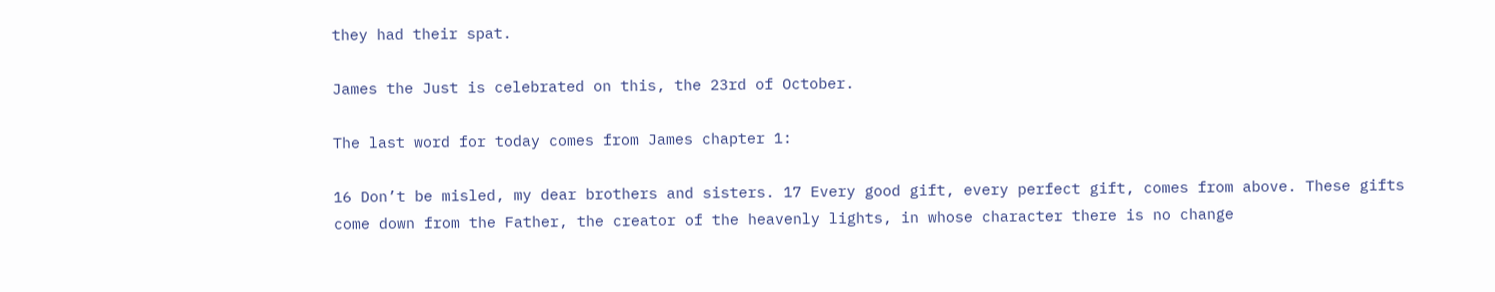they had their spat.

James the Just is celebrated on this, the 23rd of October.

The last word for today comes from James chapter 1:

16 Don’t be misled, my dear brothers and sisters. 17 Every good gift, every perfect gift, comes from above. These gifts come down from the Father, the creator of the heavenly lights, in whose character there is no change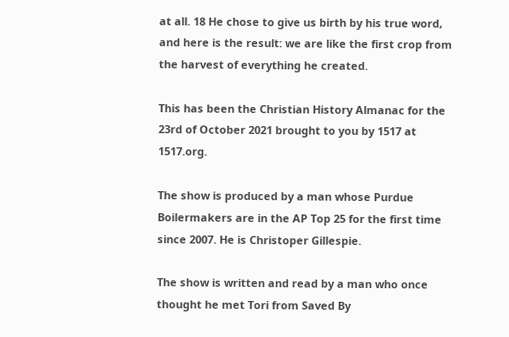at all. 18 He chose to give us birth by his true word, and here is the result: we are like the first crop from the harvest of everything he created.

This has been the Christian History Almanac for the 23rd of October 2021 brought to you by 1517 at 1517.org.

The show is produced by a man whose Purdue Boilermakers are in the AP Top 25 for the first time since 2007. He is Christoper Gillespie.

The show is written and read by a man who once thought he met Tori from Saved By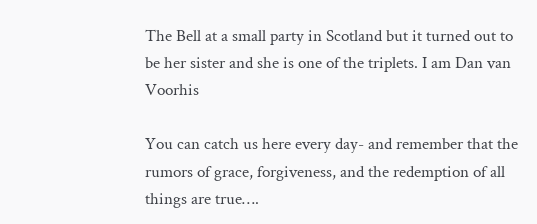The Bell at a small party in Scotland but it turned out to be her sister and she is one of the triplets. I am Dan van Voorhis

You can catch us here every day- and remember that the rumors of grace, forgiveness, and the redemption of all things are true….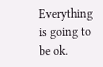Everything is going to be ok.